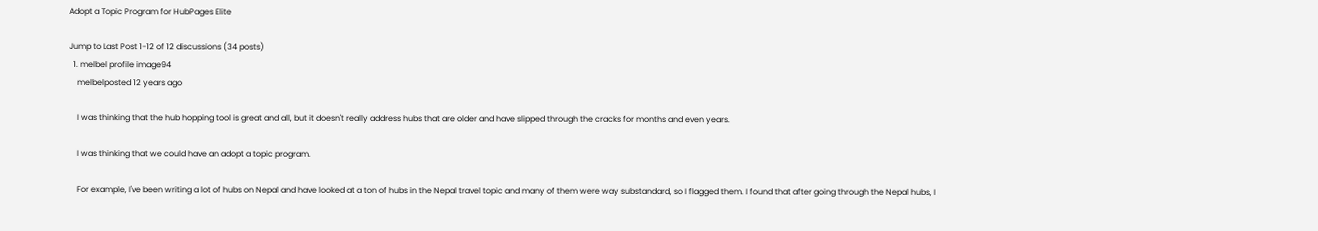Adopt a Topic Program for HubPages Elite

Jump to Last Post 1-12 of 12 discussions (34 posts)
  1. melbel profile image94
    melbelposted 12 years ago

    I was thinking that the hub hopping tool is great and all, but it doesn't really address hubs that are older and have slipped through the cracks for months and even years.

    I was thinking that we could have an adopt a topic program.

    For example, I've been writing a lot of hubs on Nepal and have looked at a ton of hubs in the Nepal travel topic and many of them were way substandard, so I flagged them. I found that after going through the Nepal hubs, I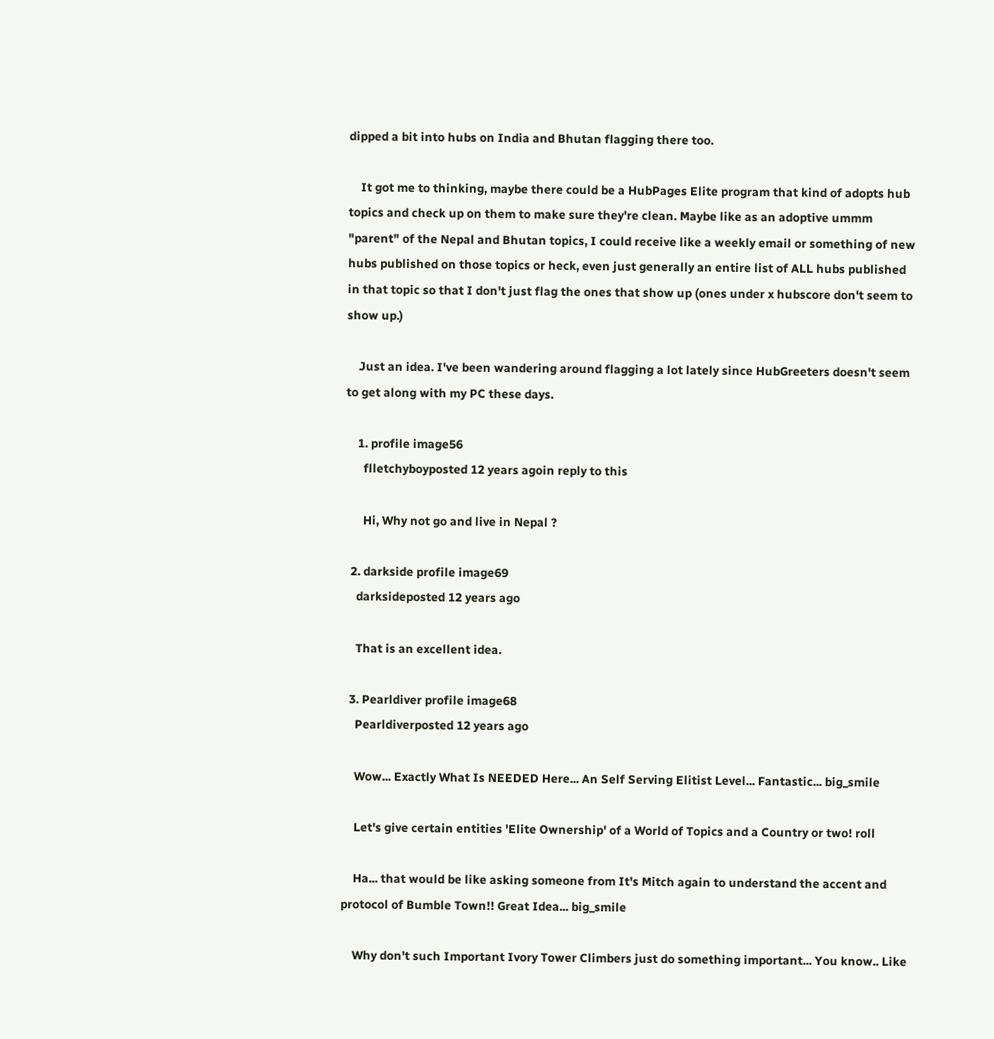dipped a bit into hubs on India and Bhutan flagging there too.

    It got me to thinking, maybe there could be a HubPages Elite program that kind of adopts hub topics and check up on them to make sure they're clean. Maybe like as an adoptive ummm "parent" of the Nepal and Bhutan topics, I could receive like a weekly email or something of new hubs published on those topics or heck, even just generally an entire list of ALL hubs published in that topic so that I don't just flag the ones that show up (ones under x hubscore don't seem to show up.)

    Just an idea. I've been wandering around flagging a lot lately since HubGreeters doesn't seem to get along with my PC these days.

    1. profile image56
      flletchyboyposted 12 years agoin reply to this

      Hi, Why not go and live in Nepal ?

  2. darkside profile image69
    darksideposted 12 years ago

    That is an excellent idea.

  3. Pearldiver profile image68
    Pearldiverposted 12 years ago

    Wow... Exactly What Is NEEDED Here... An Self Serving Elitist Level... Fantastic... big_smile

    Let's give certain entities 'Elite Ownership' of a World of Topics and a Country or two! roll

    Ha... that would be like asking someone from It's Mitch again to understand the accent and protocol of Bumble Town!! Great Idea... big_smile

    Why don't such Important Ivory Tower Climbers just do something important... You know.. Like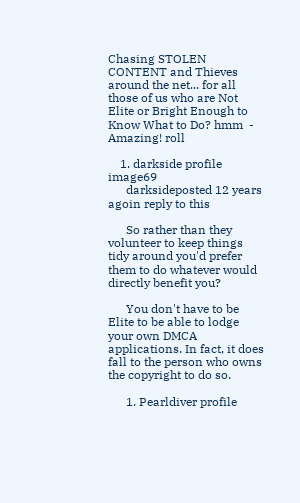Chasing STOLEN CONTENT and Thieves around the net... for all those of us who are Not Elite or Bright Enough to Know What to Do? hmm  - Amazing! roll

    1. darkside profile image69
      darksideposted 12 years agoin reply to this

      So rather than they volunteer to keep things tidy around you'd prefer them to do whatever would directly benefit you?

      You don't have to be Elite to be able to lodge your own DMCA applications. In fact, it does fall to the person who owns the copyright to do so.

      1. Pearldiver profile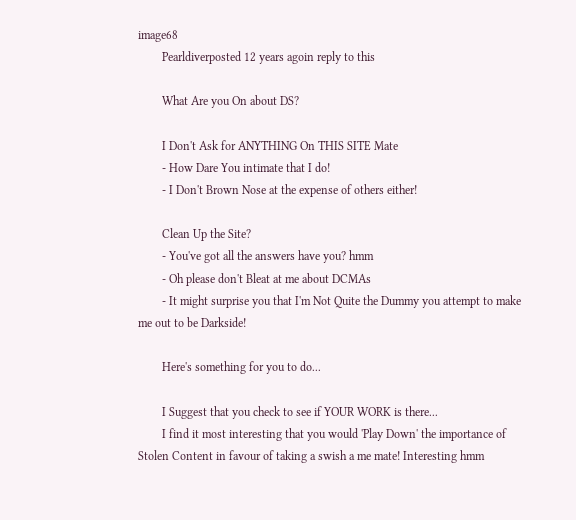image68
        Pearldiverposted 12 years agoin reply to this

        What Are you On about DS?

        I Don't Ask for ANYTHING On THIS SITE Mate
        - How Dare You intimate that I do!
        - I Don't Brown Nose at the expense of others either!

        Clean Up the Site?
        - You've got all the answers have you? hmm
        - Oh please don't Bleat at me about DCMAs
        - It might surprise you that I'm Not Quite the Dummy you attempt to make me out to be Darkside!

        Here's something for you to do...

        I Suggest that you check to see if YOUR WORK is there...
        I find it most interesting that you would 'Play Down' the importance of Stolen Content in favour of taking a swish a me mate! Interesting hmm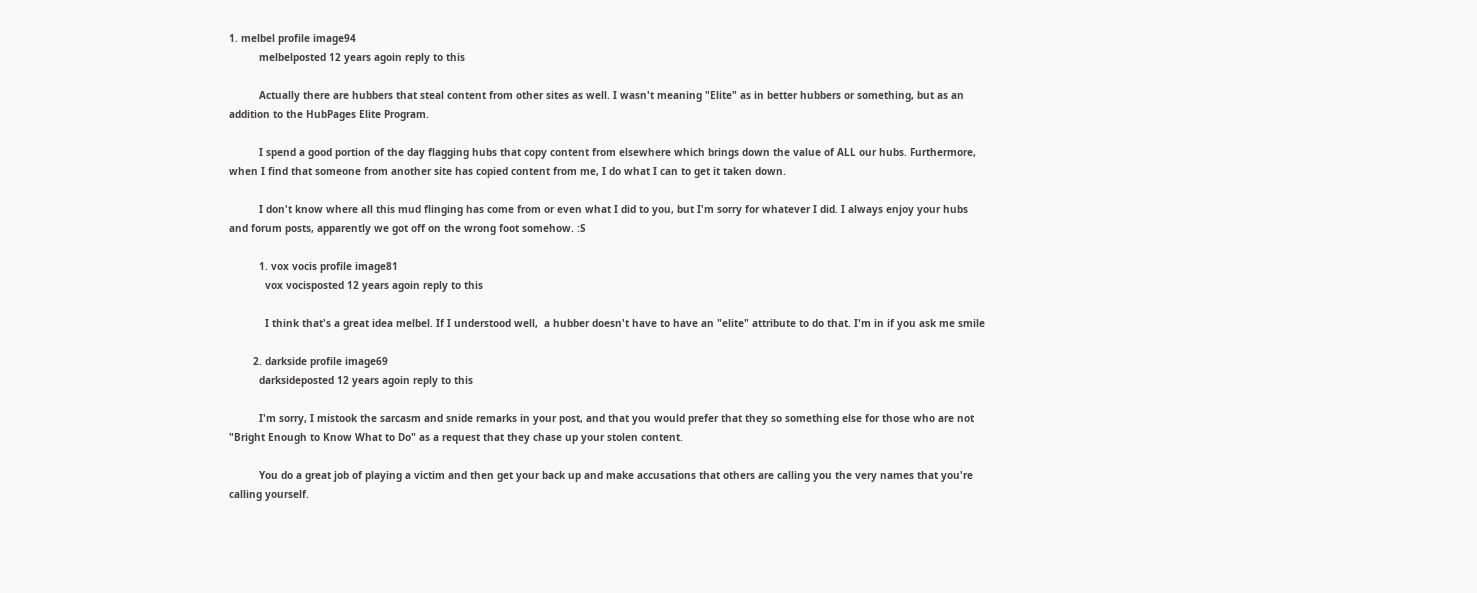1. melbel profile image94
          melbelposted 12 years agoin reply to this

          Actually there are hubbers that steal content from other sites as well. I wasn't meaning "Elite" as in better hubbers or something, but as an addition to the HubPages Elite Program.

          I spend a good portion of the day flagging hubs that copy content from elsewhere which brings down the value of ALL our hubs. Furthermore, when I find that someone from another site has copied content from me, I do what I can to get it taken down.

          I don't know where all this mud flinging has come from or even what I did to you, but I'm sorry for whatever I did. I always enjoy your hubs and forum posts, apparently we got off on the wrong foot somehow. :S

          1. vox vocis profile image81
            vox vocisposted 12 years agoin reply to this

            I think that's a great idea melbel. If I understood well,  a hubber doesn't have to have an "elite" attribute to do that. I'm in if you ask me smile

        2. darkside profile image69
          darksideposted 12 years agoin reply to this

          I'm sorry, I mistook the sarcasm and snide remarks in your post, and that you would prefer that they so something else for those who are not "Bright Enough to Know What to Do" as a request that they chase up your stolen content.

          You do a great job of playing a victim and then get your back up and make accusations that others are calling you the very names that you're calling yourself.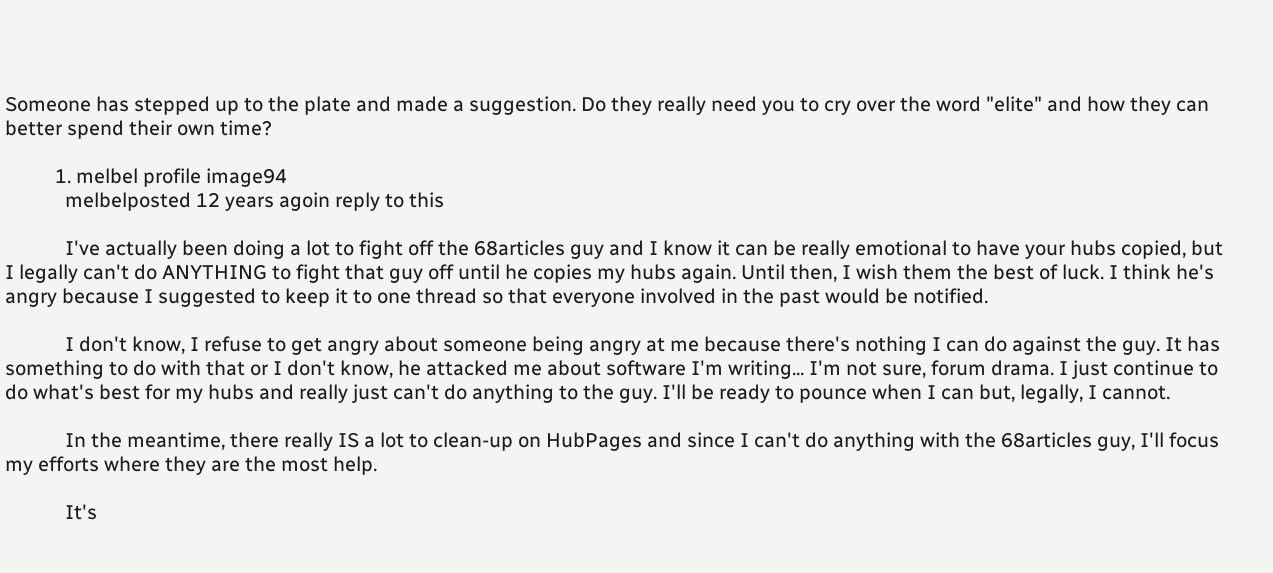Someone has stepped up to the plate and made a suggestion. Do they really need you to cry over the word "elite" and how they can better spend their own time?

          1. melbel profile image94
            melbelposted 12 years agoin reply to this

            I've actually been doing a lot to fight off the 68articles guy and I know it can be really emotional to have your hubs copied, but I legally can't do ANYTHING to fight that guy off until he copies my hubs again. Until then, I wish them the best of luck. I think he's angry because I suggested to keep it to one thread so that everyone involved in the past would be notified.

            I don't know, I refuse to get angry about someone being angry at me because there's nothing I can do against the guy. It has something to do with that or I don't know, he attacked me about software I'm writing... I'm not sure, forum drama. I just continue to do what's best for my hubs and really just can't do anything to the guy. I'll be ready to pounce when I can but, legally, I cannot.

            In the meantime, there really IS a lot to clean-up on HubPages and since I can't do anything with the 68articles guy, I'll focus my efforts where they are the most help.

            It's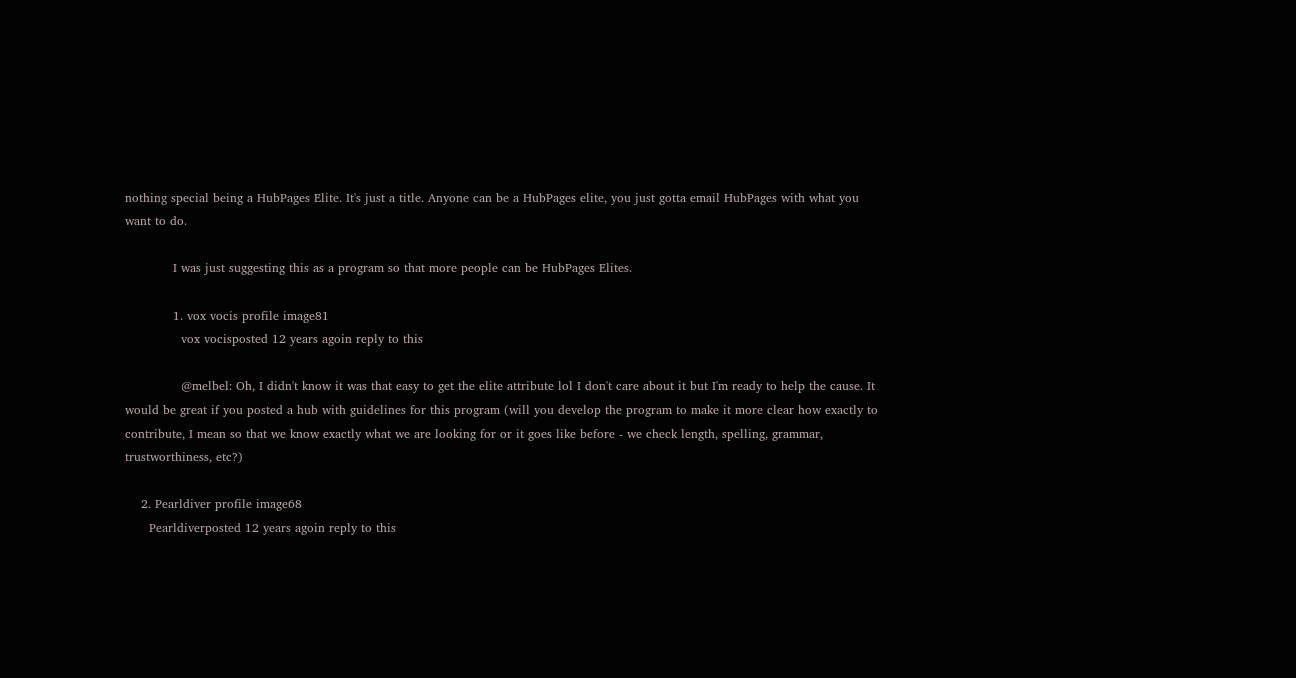nothing special being a HubPages Elite. It's just a title. Anyone can be a HubPages elite, you just gotta email HubPages with what you want to do.

            I was just suggesting this as a program so that more people can be HubPages Elites.

            1. vox vocis profile image81
              vox vocisposted 12 years agoin reply to this

              @melbel: Oh, I didn't know it was that easy to get the elite attribute lol I don't care about it but I'm ready to help the cause. It would be great if you posted a hub with guidelines for this program (will you develop the program to make it more clear how exactly to contribute, I mean so that we know exactly what we are looking for or it goes like before - we check length, spelling, grammar, trustworthiness, etc?)

    2. Pearldiver profile image68
      Pearldiverposted 12 years agoin reply to this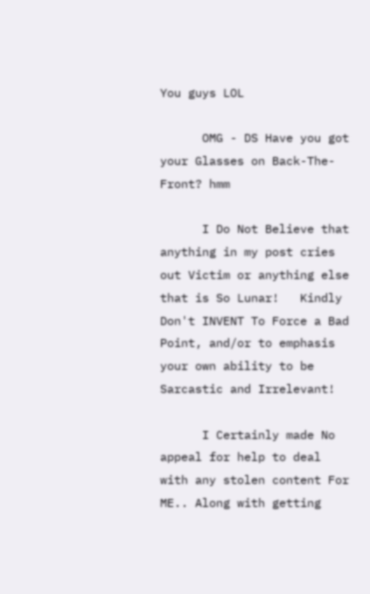You guys LOL

      OMG - DS Have you got your Glasses on Back-The-Front? hmm

      I Do Not Believe that anything in my post cries out Victim or anything else that is So Lunar!   Kindly Don't INVENT To Force a Bad Point, and/or to emphasis your own ability to be Sarcastic and Irrelevant!

      I Certainly made No appeal for help to deal with any stolen content For ME.. Along with getting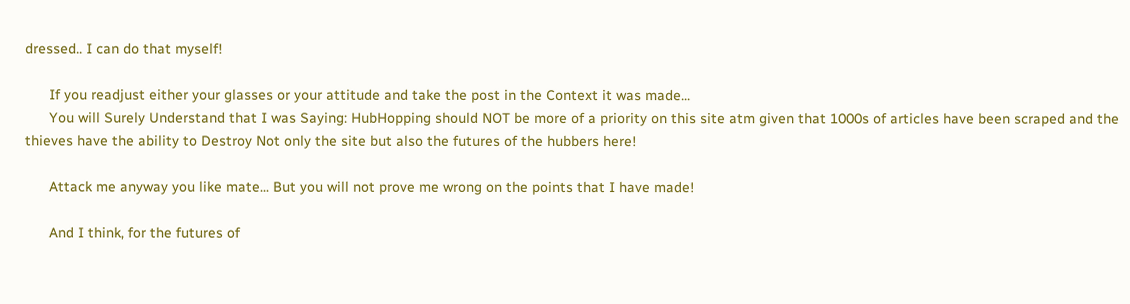dressed.. I can do that myself!

      If you readjust either your glasses or your attitude and take the post in the Context it was made...
      You will Surely Understand that I was Saying: HubHopping should NOT be more of a priority on this site atm given that 1000s of articles have been scraped and the thieves have the ability to Destroy Not only the site but also the futures of the hubbers here!

      Attack me anyway you like mate... But you will not prove me wrong on the points that I have made!

      And I think, for the futures of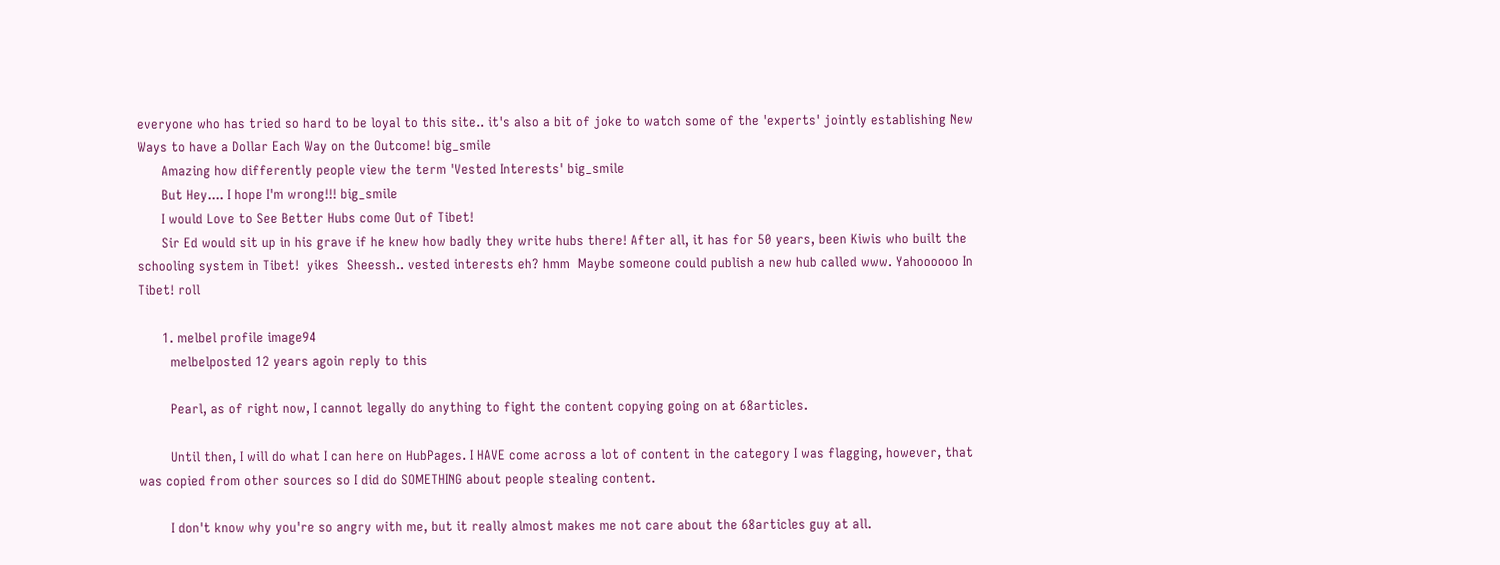everyone who has tried so hard to be loyal to this site.. it's also a bit of joke to watch some of the 'experts' jointly establishing New Ways to have a Dollar Each Way on the Outcome! big_smile
      Amazing how differently people view the term 'Vested Interests' big_smile
      But Hey.... I hope I'm wrong!!! big_smile
      I would Love to See Better Hubs come Out of Tibet!
      Sir Ed would sit up in his grave if he knew how badly they write hubs there! After all, it has for 50 years, been Kiwis who built the schooling system in Tibet!  yikes  Sheessh.. vested interests eh? hmm  Maybe someone could publish a new hub called www. Yahoooooo In Tibet! roll

      1. melbel profile image94
        melbelposted 12 years agoin reply to this

        Pearl, as of right now, I cannot legally do anything to fight the content copying going on at 68articles.

        Until then, I will do what I can here on HubPages. I HAVE come across a lot of content in the category I was flagging, however, that was copied from other sources so I did do SOMETHING about people stealing content.

        I don't know why you're so angry with me, but it really almost makes me not care about the 68articles guy at all.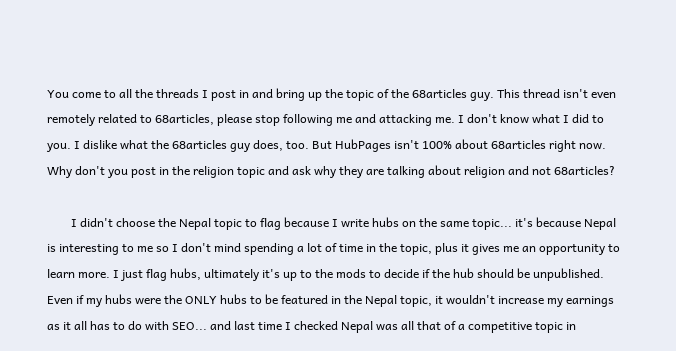You come to all the threads I post in and bring up the topic of the 68articles guy. This thread isn't even remotely related to 68articles, please stop following me and attacking me. I don't know what I did to you. I dislike what the 68articles guy does, too. But HubPages isn't 100% about 68articles right now. Why don't you post in the religion topic and ask why they are talking about religion and not 68articles?

        I didn't choose the Nepal topic to flag because I write hubs on the same topic... it's because Nepal is interesting to me so I don't mind spending a lot of time in the topic, plus it gives me an opportunity to learn more. I just flag hubs, ultimately it's up to the mods to decide if the hub should be unpublished. Even if my hubs were the ONLY hubs to be featured in the Nepal topic, it wouldn't increase my earnings as it all has to do with SEO... and last time I checked Nepal was all that of a competitive topic in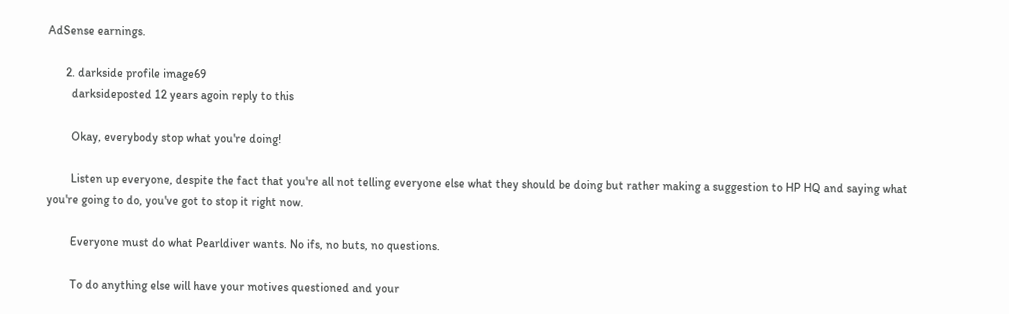AdSense earnings.

      2. darkside profile image69
        darksideposted 12 years agoin reply to this

        Okay, everybody stop what you're doing!

        Listen up everyone, despite the fact that you're all not telling everyone else what they should be doing but rather making a suggestion to HP HQ and saying what you're going to do, you've got to stop it right now.

        Everyone must do what Pearldiver wants. No ifs, no buts, no questions.

        To do anything else will have your motives questioned and your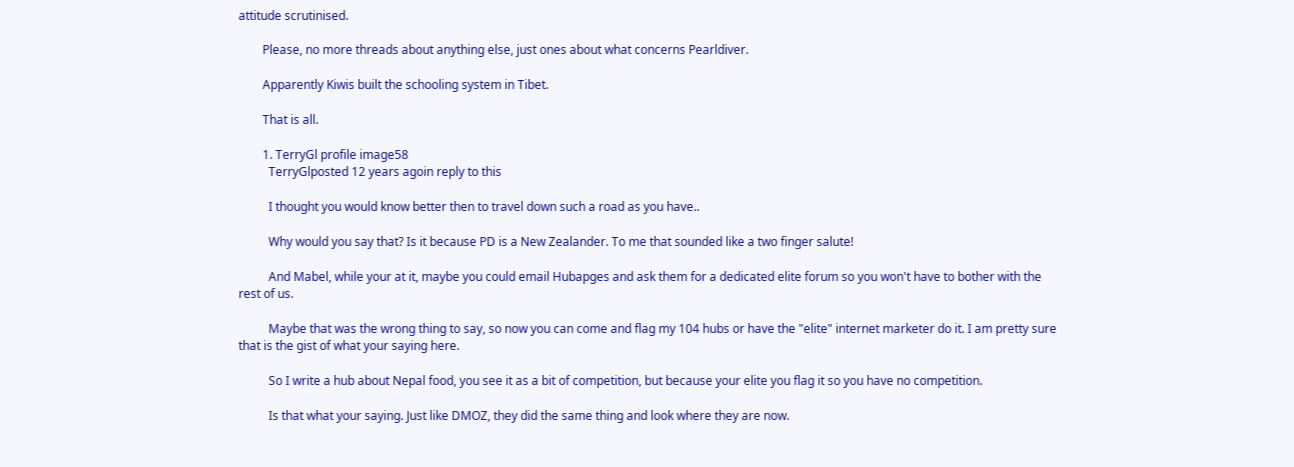attitude scrutinised.

        Please, no more threads about anything else, just ones about what concerns Pearldiver.

        Apparently Kiwis built the schooling system in Tibet.

        That is all.

        1. TerryGl profile image58
          TerryGlposted 12 years agoin reply to this

          I thought you would know better then to travel down such a road as you have..

          Why would you say that? Is it because PD is a New Zealander. To me that sounded like a two finger salute!

          And Mabel, while your at it, maybe you could email Hubapges and ask them for a dedicated elite forum so you won't have to bother with the rest of us.

          Maybe that was the wrong thing to say, so now you can come and flag my 104 hubs or have the "elite" internet marketer do it. I am pretty sure that is the gist of what your saying here.

          So I write a hub about Nepal food, you see it as a bit of competition, but because your elite you flag it so you have no competition.

          Is that what your saying. Just like DMOZ, they did the same thing and look where they are now.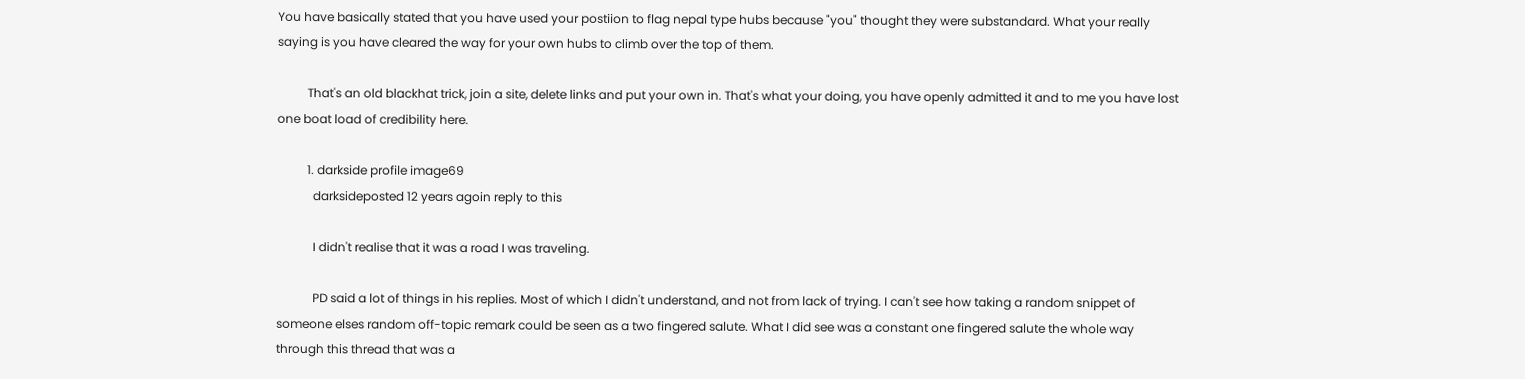You have basically stated that you have used your postiion to flag nepal type hubs because "you" thought they were substandard. What your really saying is you have cleared the way for your own hubs to climb over the top of them.

          That's an old blackhat trick, join a site, delete links and put your own in. That's what your doing, you have openly admitted it and to me you have lost one boat load of credibility here.

          1. darkside profile image69
            darksideposted 12 years agoin reply to this

            I didn't realise that it was a road I was traveling.

            PD said a lot of things in his replies. Most of which I didn't understand, and not from lack of trying. I can't see how taking a random snippet of someone elses random off-topic remark could be seen as a two fingered salute. What I did see was a constant one fingered salute the whole way through this thread that was a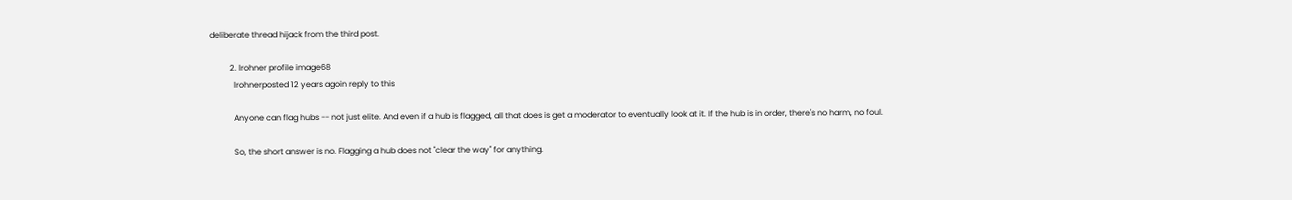deliberate thread hijack from the third post.

          2. lrohner profile image68
            lrohnerposted 12 years agoin reply to this

            Anyone can flag hubs -- not just elite. And even if a hub is flagged, all that does is get a moderator to eventually look at it. If the hub is in order, there's no harm, no foul.

            So, the short answer is no. Flagging a hub does not "clear the way" for anything.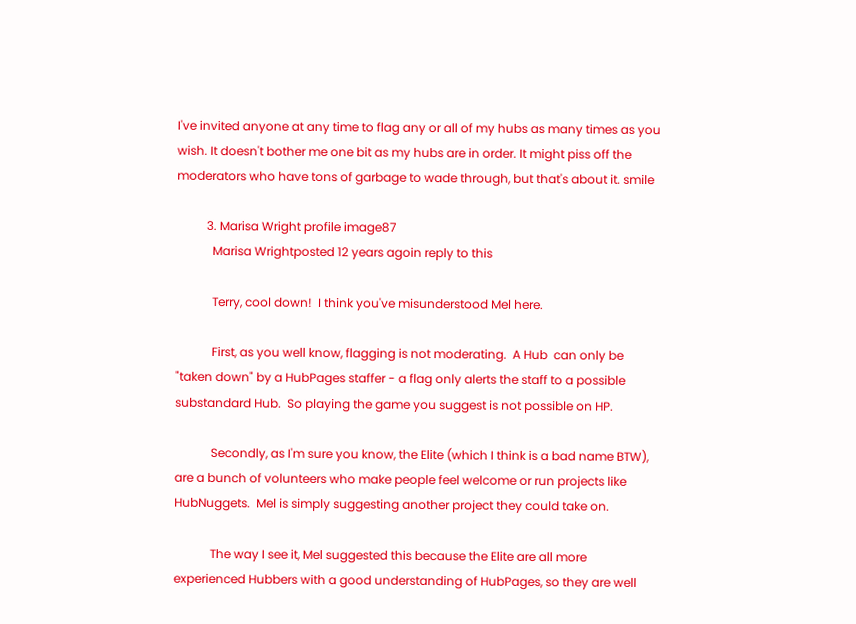I've invited anyone at any time to flag any or all of my hubs as many times as you wish. It doesn't bother me one bit as my hubs are in order. It might piss off the moderators who have tons of garbage to wade through, but that's about it. smile

          3. Marisa Wright profile image87
            Marisa Wrightposted 12 years agoin reply to this

            Terry, cool down!  I think you've misunderstood Mel here.

            First, as you well know, flagging is not moderating.  A Hub  can only be "taken down" by a HubPages staffer - a flag only alerts the staff to a possible substandard Hub.  So playing the game you suggest is not possible on HP.

            Secondly, as I'm sure you know, the Elite (which I think is a bad name BTW), are a bunch of volunteers who make people feel welcome or run projects like HubNuggets.  Mel is simply suggesting another project they could take on.

            The way I see it, Mel suggested this because the Elite are all more experienced Hubbers with a good understanding of HubPages, so they are well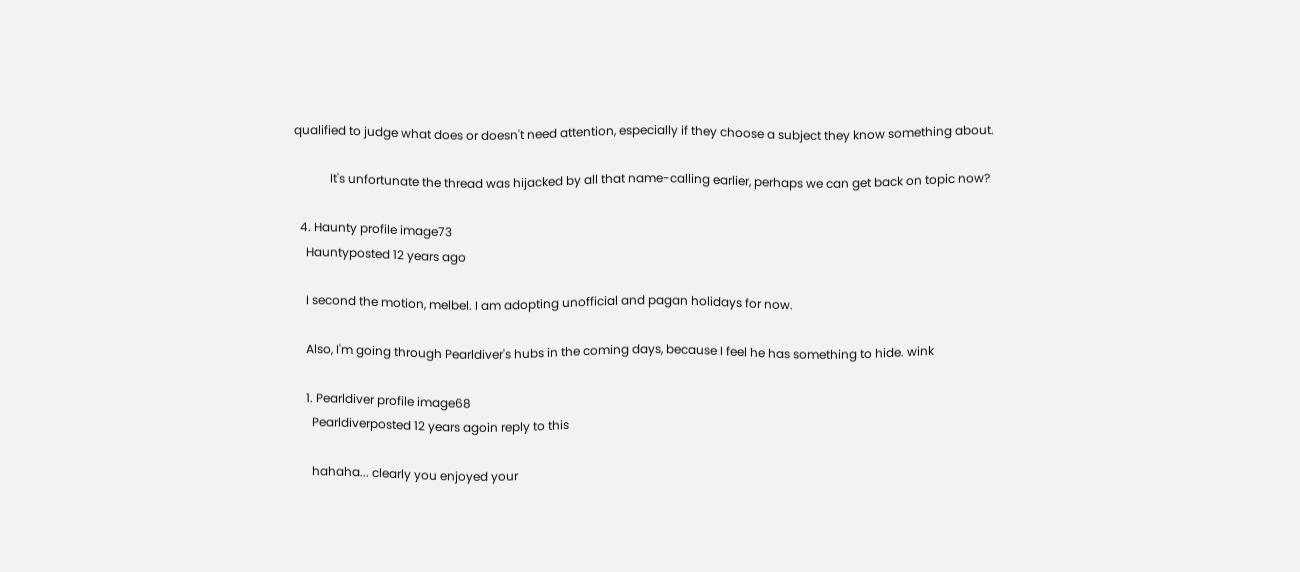qualified to judge what does or doesn't need attention, especially if they choose a subject they know something about.

            It's unfortunate the thread was hijacked by all that name-calling earlier, perhaps we can get back on topic now?

  4. Haunty profile image73
    Hauntyposted 12 years ago

    I second the motion, melbel. I am adopting unofficial and pagan holidays for now.

    Also, I'm going through Pearldiver's hubs in the coming days, because I feel he has something to hide. wink

    1. Pearldiver profile image68
      Pearldiverposted 12 years agoin reply to this

      hahaha... clearly you enjoyed your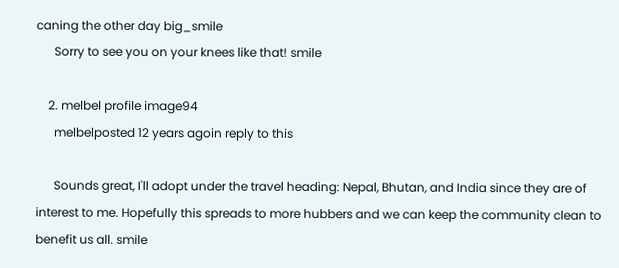caning the other day big_smile
      Sorry to see you on your knees like that! smile

    2. melbel profile image94
      melbelposted 12 years agoin reply to this

      Sounds great, I'll adopt under the travel heading: Nepal, Bhutan, and India since they are of interest to me. Hopefully this spreads to more hubbers and we can keep the community clean to benefit us all. smile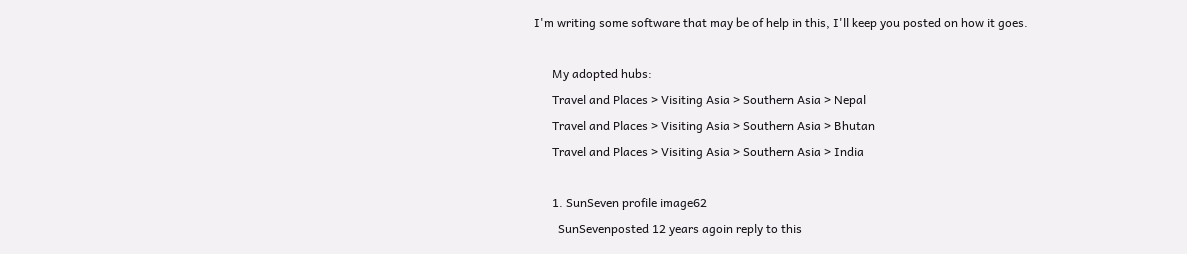I'm writing some software that may be of help in this, I'll keep you posted on how it goes.

      My adopted hubs:
      Travel and Places > Visiting Asia > Southern Asia > Nepal
      Travel and Places > Visiting Asia > Southern Asia > Bhutan
      Travel and Places > Visiting Asia > Southern Asia > India

      1. SunSeven profile image62
        SunSevenposted 12 years agoin reply to this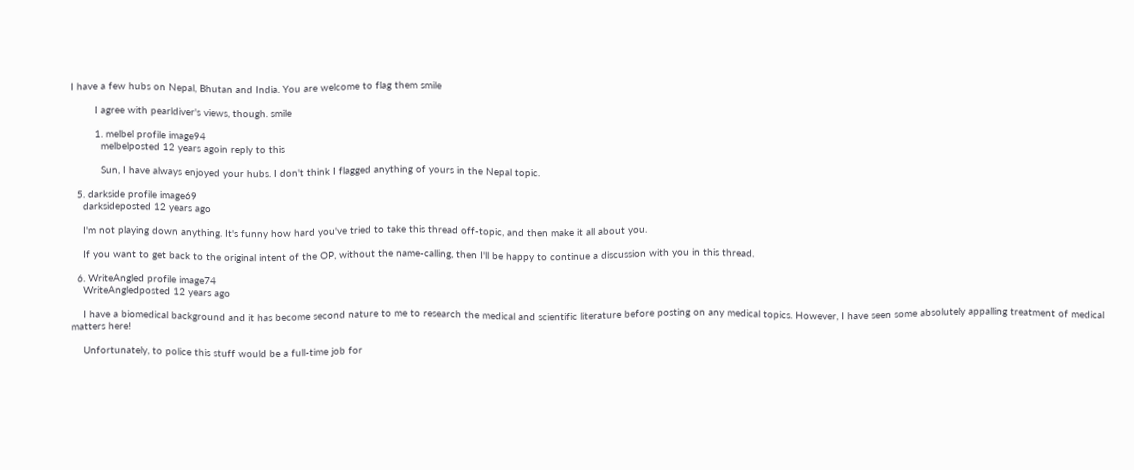I have a few hubs on Nepal, Bhutan and India. You are welcome to flag them smile

        I agree with pearldiver's views, though. smile

        1. melbel profile image94
          melbelposted 12 years agoin reply to this

          Sun, I have always enjoyed your hubs. I don't think I flagged anything of yours in the Nepal topic.

  5. darkside profile image69
    darksideposted 12 years ago

    I'm not playing down anything. It's funny how hard you've tried to take this thread off-topic, and then make it all about you.

    If you want to get back to the original intent of the OP, without the name-calling, then I'll be happy to continue a discussion with you in this thread.

  6. WriteAngled profile image74
    WriteAngledposted 12 years ago

    I have a biomedical background and it has become second nature to me to research the medical and scientific literature before posting on any medical topics. However, I have seen some absolutely appalling treatment of medical matters here!

    Unfortunately, to police this stuff would be a full-time job for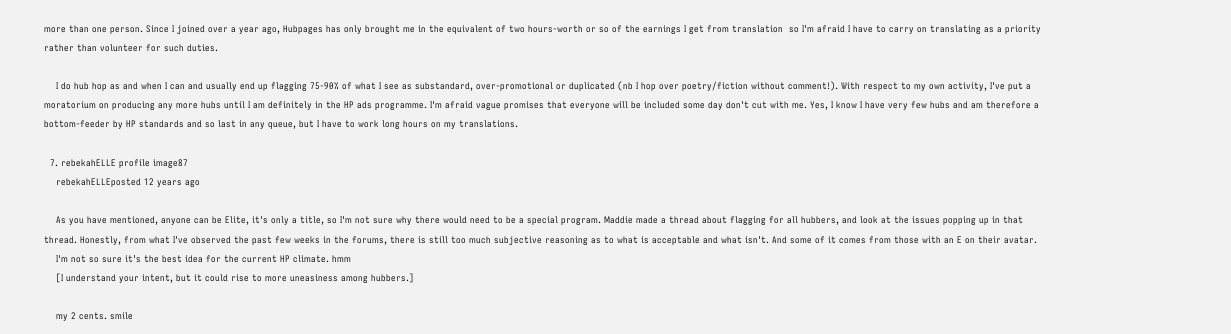more than one person. Since I joined over a year ago, Hubpages has only brought me in the equivalent of two hours-worth or so of the earnings I get from translation  so I'm afraid I have to carry on translating as a priority rather than volunteer for such duties.

    I do hub hop as and when I can and usually end up flagging 75-90% of what I see as substandard, over-promotional or duplicated (nb I hop over poetry/fiction without comment!). With respect to my own activity, I've put a moratorium on producing any more hubs until I am definitely in the HP ads programme. I'm afraid vague promises that everyone will be included some day don't cut with me. Yes, I know I have very few hubs and am therefore a bottom-feeder by HP standards and so last in any queue, but I have to work long hours on my translations.

  7. rebekahELLE profile image87
    rebekahELLEposted 12 years ago

    As you have mentioned, anyone can be Elite, it's only a title, so I'm not sure why there would need to be a special program. Maddie made a thread about flagging for all hubbers, and look at the issues popping up in that thread. Honestly, from what I've observed the past few weeks in the forums, there is still too much subjective reasoning as to what is acceptable and what isn't. And some of it comes from those with an E on their avatar.
    I'm not so sure it's the best idea for the current HP climate. hmm
    [I understand your intent, but it could rise to more uneasiness among hubbers.]

    my 2 cents. smile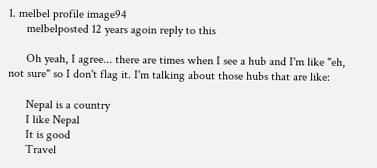1. melbel profile image94
      melbelposted 12 years agoin reply to this

      Oh yeah, I agree... there are times when I see a hub and I'm like "eh, not sure" so I don't flag it. I'm talking about those hubs that are like:

      Nepal is a country
      I like Nepal
      It is good
      Travel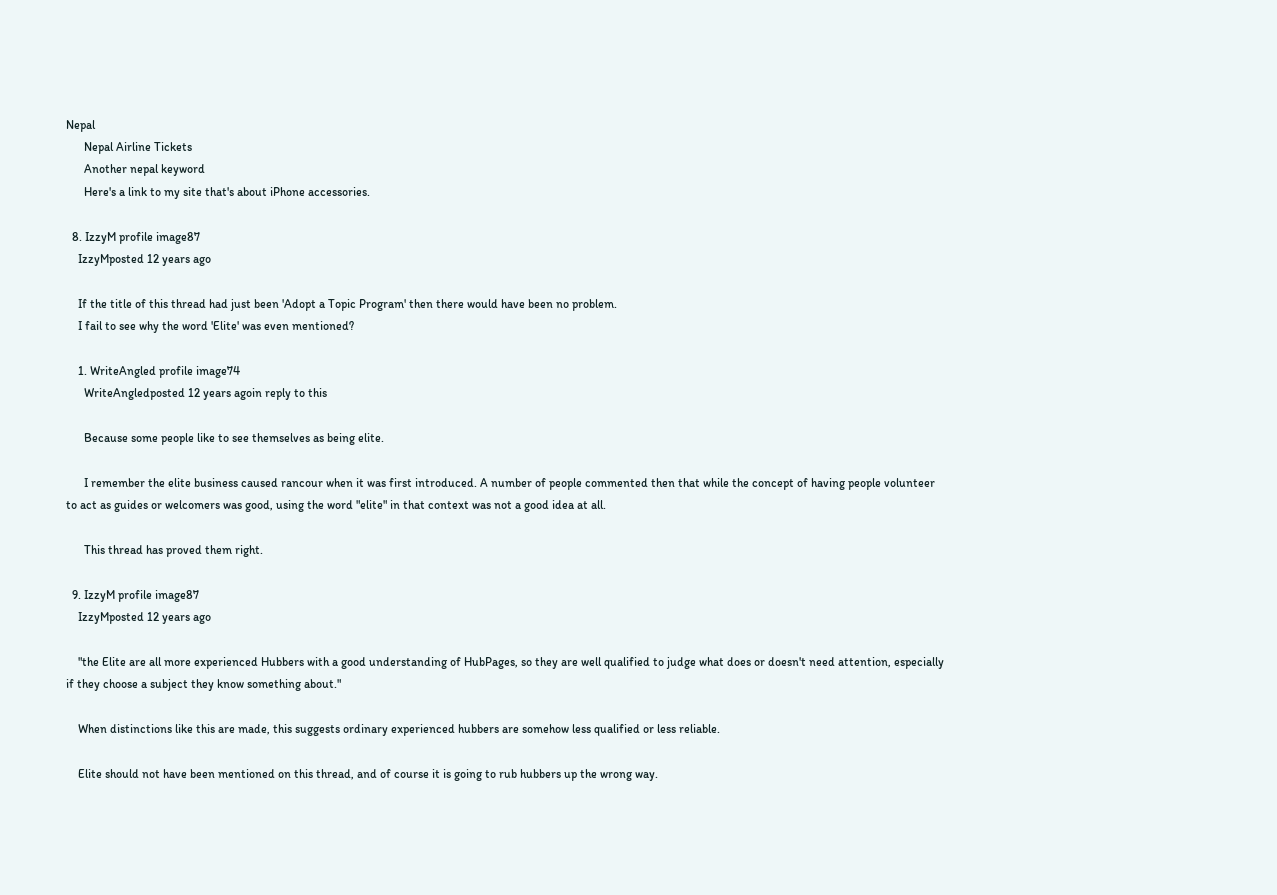Nepal
      Nepal Airline Tickets
      Another nepal keyword
      Here's a link to my site that's about iPhone accessories.

  8. IzzyM profile image87
    IzzyMposted 12 years ago

    If the title of this thread had just been 'Adopt a Topic Program' then there would have been no problem.
    I fail to see why the word 'Elite' was even mentioned?

    1. WriteAngled profile image74
      WriteAngledposted 12 years agoin reply to this

      Because some people like to see themselves as being elite.

      I remember the elite business caused rancour when it was first introduced. A number of people commented then that while the concept of having people volunteer to act as guides or welcomers was good, using the word "elite" in that context was not a good idea at all.

      This thread has proved them right.

  9. IzzyM profile image87
    IzzyMposted 12 years ago

    "the Elite are all more experienced Hubbers with a good understanding of HubPages, so they are well qualified to judge what does or doesn't need attention, especially if they choose a subject they know something about."

    When distinctions like this are made, this suggests ordinary experienced hubbers are somehow less qualified or less reliable.

    Elite should not have been mentioned on this thread, and of course it is going to rub hubbers up the wrong way.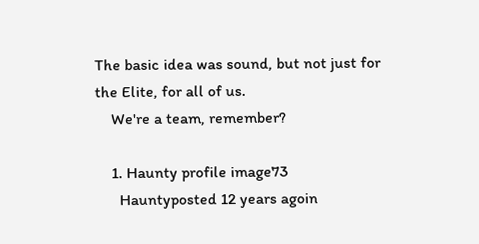The basic idea was sound, but not just for the Elite, for all of us.
    We're a team, remember?

    1. Haunty profile image73
      Hauntyposted 12 years agoin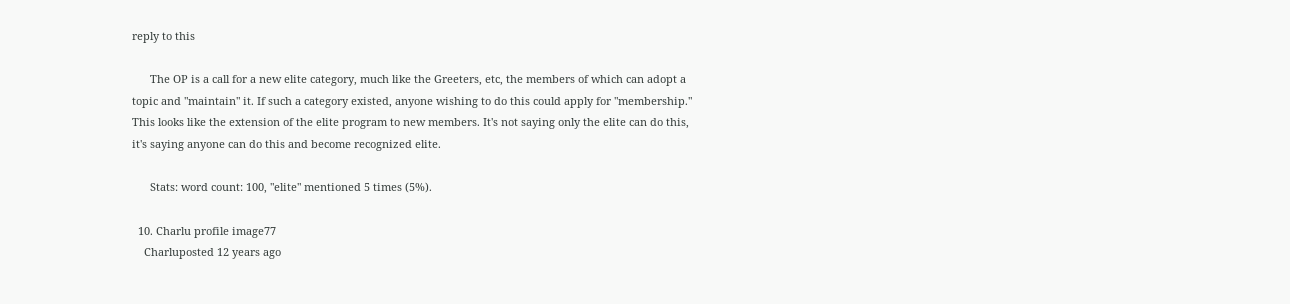reply to this

      The OP is a call for a new elite category, much like the Greeters, etc, the members of which can adopt a topic and "maintain" it. If such a category existed, anyone wishing to do this could apply for "membership." This looks like the extension of the elite program to new members. It's not saying only the elite can do this, it's saying anyone can do this and become recognized elite.

      Stats: word count: 100, "elite" mentioned 5 times (5%).

  10. Charlu profile image77
    Charluposted 12 years ago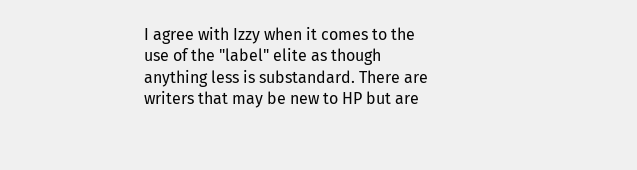I agree with Izzy when it comes to the use of the "label" elite as though anything less is substandard. There are writers that may be new to HP but are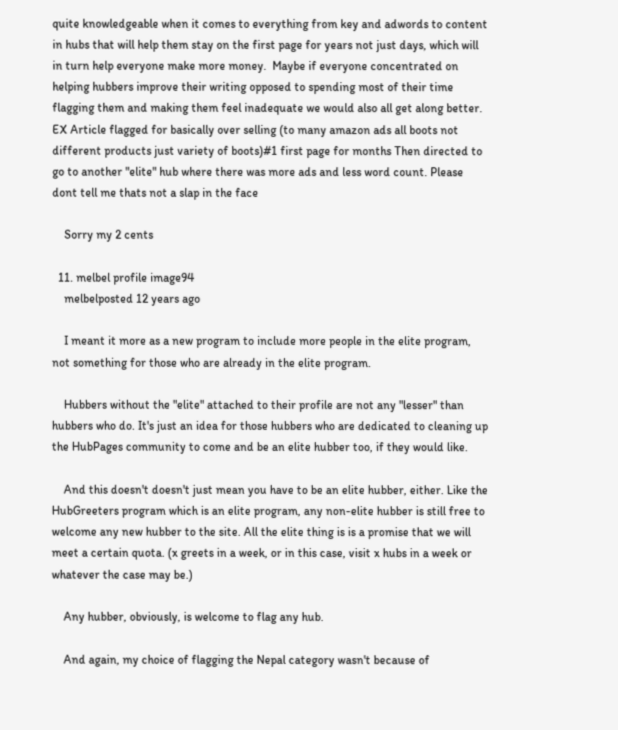quite knowledgeable when it comes to everything from key and adwords to content in hubs that will help them stay on the first page for years not just days, which will in turn help everyone make more money.  Maybe if everyone concentrated on helping hubbers improve their writing opposed to spending most of their time flagging them and making them feel inadequate we would also all get along better.  EX Article flagged for basically over selling (to many amazon ads all boots not different products just variety of boots)#1 first page for months Then directed to go to another "elite" hub where there was more ads and less word count. Please dont tell me thats not a slap in the face

    Sorry my 2 cents

  11. melbel profile image94
    melbelposted 12 years ago

    I meant it more as a new program to include more people in the elite program, not something for those who are already in the elite program.

    Hubbers without the "elite" attached to their profile are not any "lesser" than hubbers who do. It's just an idea for those hubbers who are dedicated to cleaning up the HubPages community to come and be an elite hubber too, if they would like.

    And this doesn't doesn't just mean you have to be an elite hubber, either. Like the HubGreeters program which is an elite program, any non-elite hubber is still free to welcome any new hubber to the site. All the elite thing is is a promise that we will meet a certain quota. (x greets in a week, or in this case, visit x hubs in a week or whatever the case may be.)

    Any hubber, obviously, is welcome to flag any hub.

    And again, my choice of flagging the Nepal category wasn't because of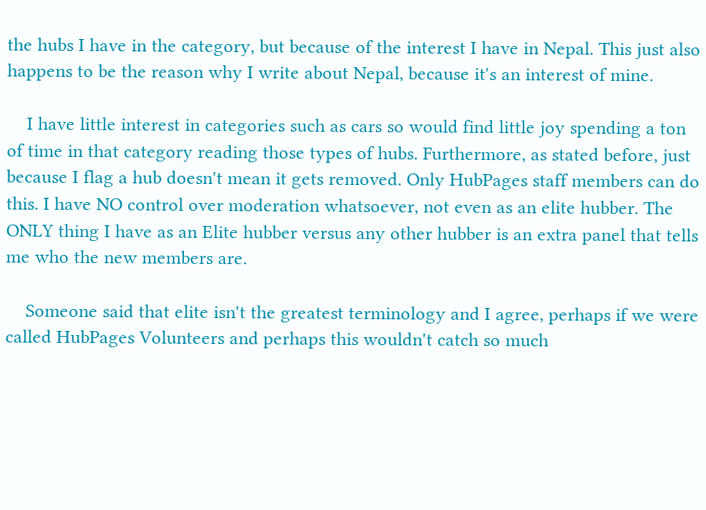the hubs I have in the category, but because of the interest I have in Nepal. This just also happens to be the reason why I write about Nepal, because it's an interest of mine.

    I have little interest in categories such as cars so would find little joy spending a ton of time in that category reading those types of hubs. Furthermore, as stated before, just because I flag a hub doesn't mean it gets removed. Only HubPages staff members can do this. I have NO control over moderation whatsoever, not even as an elite hubber. The ONLY thing I have as an Elite hubber versus any other hubber is an extra panel that tells me who the new members are.

    Someone said that elite isn't the greatest terminology and I agree, perhaps if we were called HubPages Volunteers and perhaps this wouldn't catch so much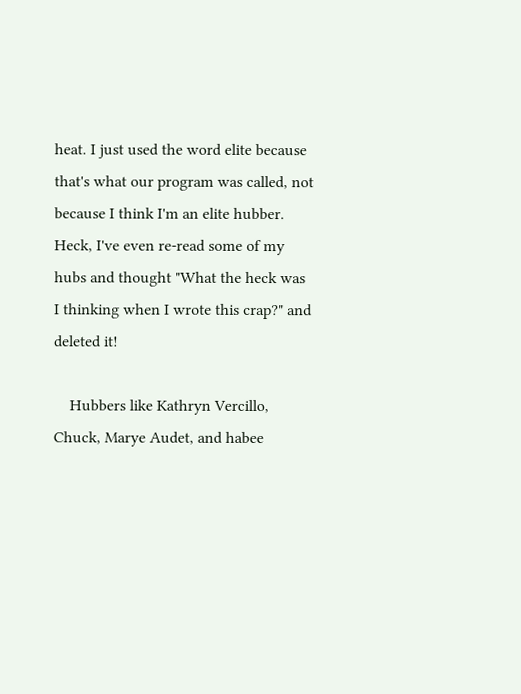heat. I just used the word elite because that's what our program was called, not because I think I'm an elite hubber. Heck, I've even re-read some of my hubs and thought "What the heck was I thinking when I wrote this crap?" and deleted it!

    Hubbers like Kathryn Vercillo, Chuck, Marye Audet, and habee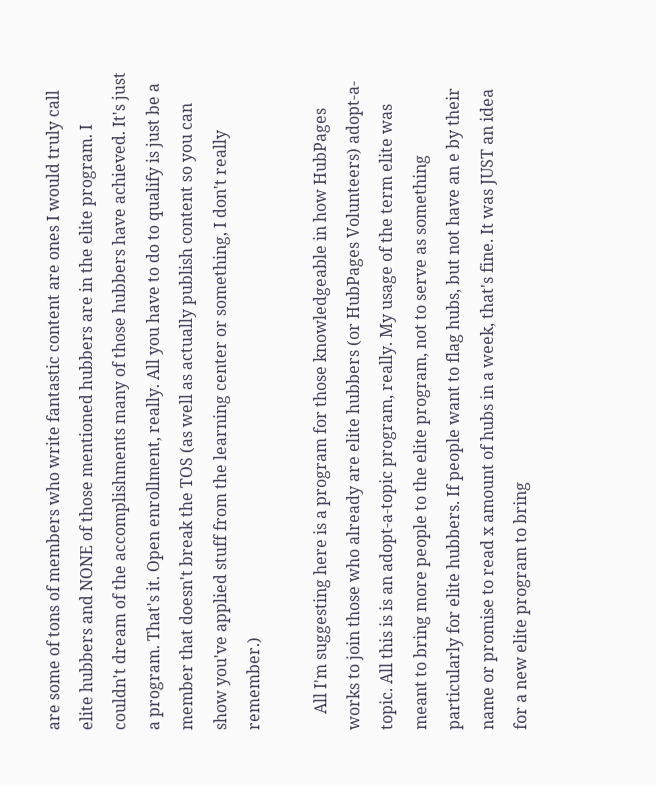are some of tons of members who write fantastic content are ones I would truly call elite hubbers and NONE of those mentioned hubbers are in the elite program. I couldn't dream of the accomplishments many of those hubbers have achieved. It's just a program. That's it. Open enrollment, really. All you have to do to qualify is just be a member that doesn't break the TOS (as well as actually publish content so you can show you've applied stuff from the learning center or something, I don't really remember.)

    All I'm suggesting here is a program for those knowledgeable in how HubPages works to join those who already are elite hubbers (or HubPages Volunteers) adopt-a-topic. All this is is an adopt-a-topic program, really. My usage of the term elite was meant to bring more people to the elite program, not to serve as something particularly for elite hubbers. If people want to flag hubs, but not have an e by their name or promise to read x amount of hubs in a week, that's fine. It was JUST an idea for a new elite program to bring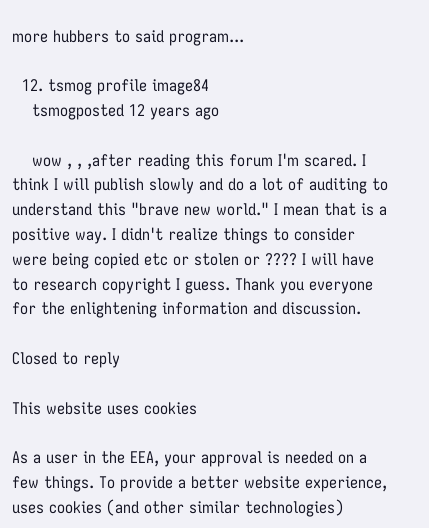more hubbers to said program...

  12. tsmog profile image84
    tsmogposted 12 years ago

    wow , , ,after reading this forum I'm scared. I think I will publish slowly and do a lot of auditing to understand this "brave new world." I mean that is a positive way. I didn't realize things to consider were being copied etc or stolen or ???? I will have to research copyright I guess. Thank you everyone for the enlightening information and discussion.

Closed to reply

This website uses cookies

As a user in the EEA, your approval is needed on a few things. To provide a better website experience, uses cookies (and other similar technologies)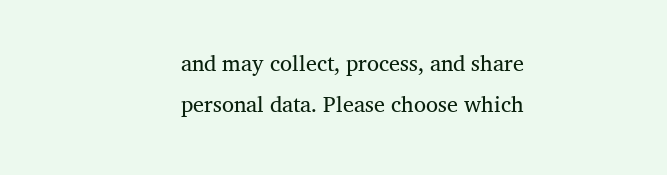and may collect, process, and share personal data. Please choose which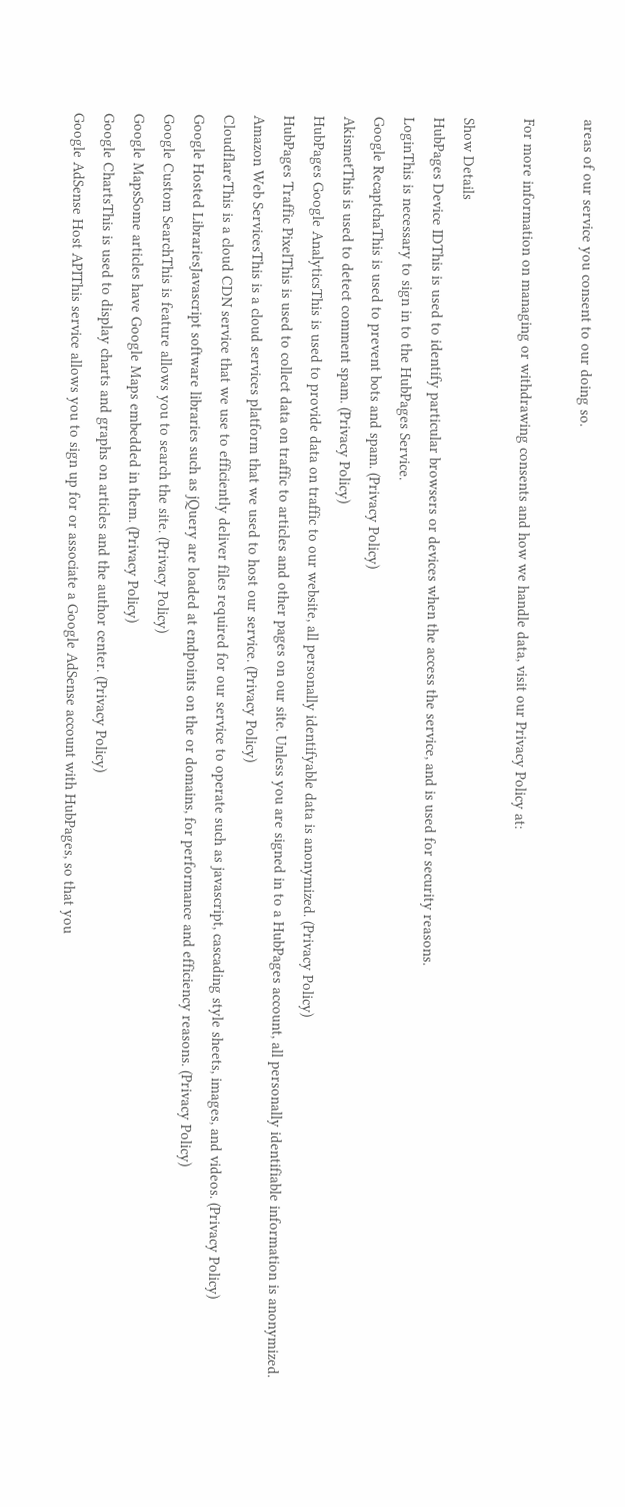areas of our service you consent to our doing so.

For more information on managing or withdrawing consents and how we handle data, visit our Privacy Policy at:

Show Details
HubPages Device IDThis is used to identify particular browsers or devices when the access the service, and is used for security reasons.
LoginThis is necessary to sign in to the HubPages Service.
Google RecaptchaThis is used to prevent bots and spam. (Privacy Policy)
AkismetThis is used to detect comment spam. (Privacy Policy)
HubPages Google AnalyticsThis is used to provide data on traffic to our website, all personally identifyable data is anonymized. (Privacy Policy)
HubPages Traffic PixelThis is used to collect data on traffic to articles and other pages on our site. Unless you are signed in to a HubPages account, all personally identifiable information is anonymized.
Amazon Web ServicesThis is a cloud services platform that we used to host our service. (Privacy Policy)
CloudflareThis is a cloud CDN service that we use to efficiently deliver files required for our service to operate such as javascript, cascading style sheets, images, and videos. (Privacy Policy)
Google Hosted LibrariesJavascript software libraries such as jQuery are loaded at endpoints on the or domains, for performance and efficiency reasons. (Privacy Policy)
Google Custom SearchThis is feature allows you to search the site. (Privacy Policy)
Google MapsSome articles have Google Maps embedded in them. (Privacy Policy)
Google ChartsThis is used to display charts and graphs on articles and the author center. (Privacy Policy)
Google AdSense Host APIThis service allows you to sign up for or associate a Google AdSense account with HubPages, so that you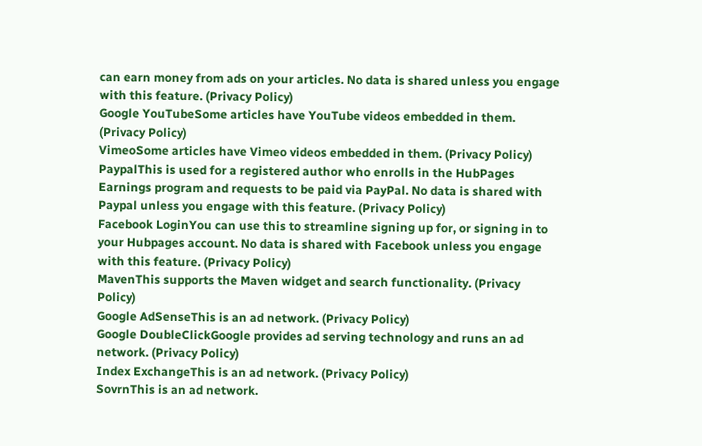can earn money from ads on your articles. No data is shared unless you engage with this feature. (Privacy Policy)
Google YouTubeSome articles have YouTube videos embedded in them. (Privacy Policy)
VimeoSome articles have Vimeo videos embedded in them. (Privacy Policy)
PaypalThis is used for a registered author who enrolls in the HubPages Earnings program and requests to be paid via PayPal. No data is shared with Paypal unless you engage with this feature. (Privacy Policy)
Facebook LoginYou can use this to streamline signing up for, or signing in to your Hubpages account. No data is shared with Facebook unless you engage with this feature. (Privacy Policy)
MavenThis supports the Maven widget and search functionality. (Privacy Policy)
Google AdSenseThis is an ad network. (Privacy Policy)
Google DoubleClickGoogle provides ad serving technology and runs an ad network. (Privacy Policy)
Index ExchangeThis is an ad network. (Privacy Policy)
SovrnThis is an ad network.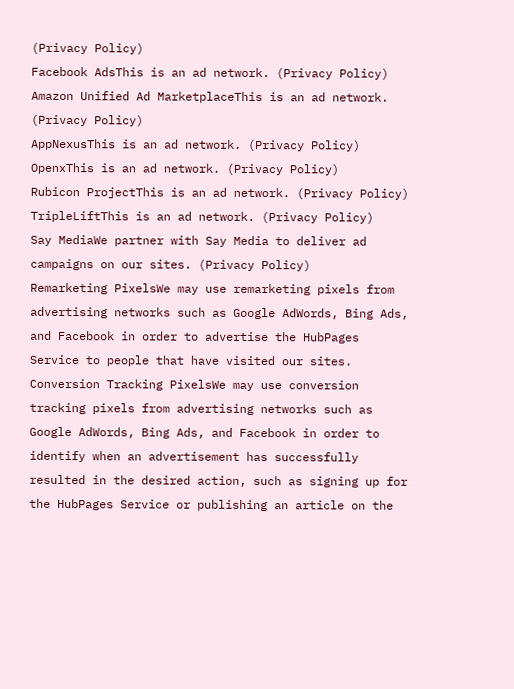(Privacy Policy)
Facebook AdsThis is an ad network. (Privacy Policy)
Amazon Unified Ad MarketplaceThis is an ad network. (Privacy Policy)
AppNexusThis is an ad network. (Privacy Policy)
OpenxThis is an ad network. (Privacy Policy)
Rubicon ProjectThis is an ad network. (Privacy Policy)
TripleLiftThis is an ad network. (Privacy Policy)
Say MediaWe partner with Say Media to deliver ad campaigns on our sites. (Privacy Policy)
Remarketing PixelsWe may use remarketing pixels from advertising networks such as Google AdWords, Bing Ads, and Facebook in order to advertise the HubPages Service to people that have visited our sites.
Conversion Tracking PixelsWe may use conversion tracking pixels from advertising networks such as Google AdWords, Bing Ads, and Facebook in order to identify when an advertisement has successfully resulted in the desired action, such as signing up for the HubPages Service or publishing an article on the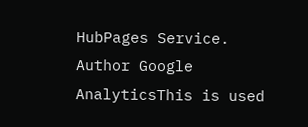HubPages Service.
Author Google AnalyticsThis is used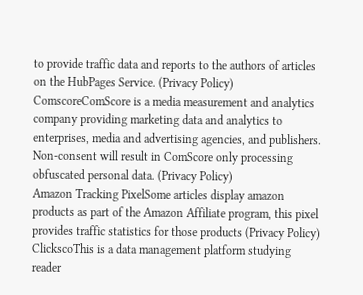to provide traffic data and reports to the authors of articles on the HubPages Service. (Privacy Policy)
ComscoreComScore is a media measurement and analytics company providing marketing data and analytics to enterprises, media and advertising agencies, and publishers. Non-consent will result in ComScore only processing obfuscated personal data. (Privacy Policy)
Amazon Tracking PixelSome articles display amazon products as part of the Amazon Affiliate program, this pixel provides traffic statistics for those products (Privacy Policy)
ClickscoThis is a data management platform studying reader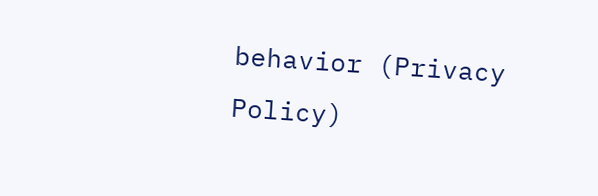behavior (Privacy Policy)